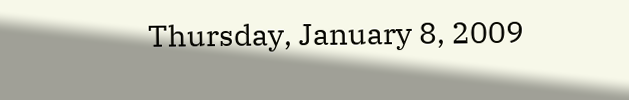Thursday, January 8, 2009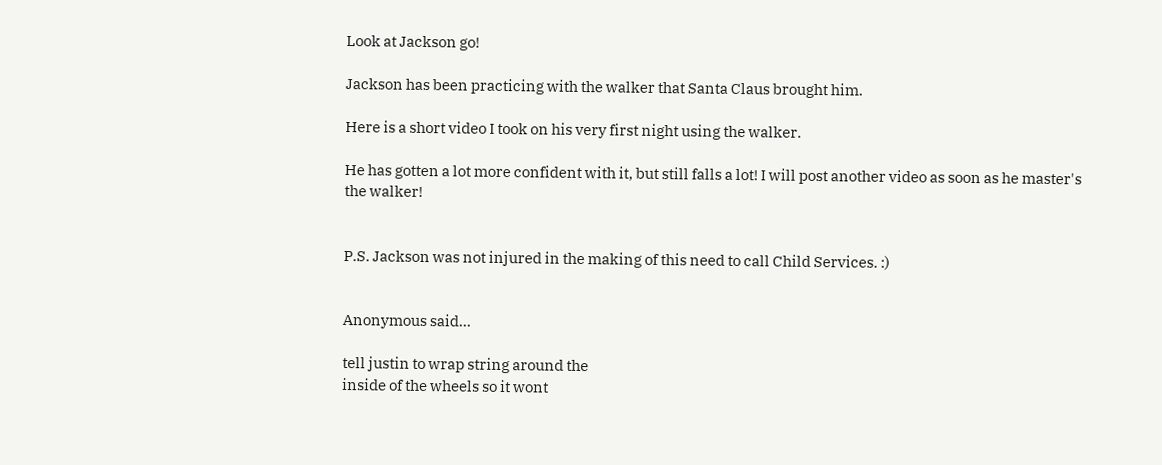Look at Jackson go!

Jackson has been practicing with the walker that Santa Claus brought him.

Here is a short video I took on his very first night using the walker.

He has gotten a lot more confident with it, but still falls a lot! I will post another video as soon as he master's the walker!


P.S. Jackson was not injured in the making of this need to call Child Services. :)


Anonymous said...

tell justin to wrap string around the
inside of the wheels so it wont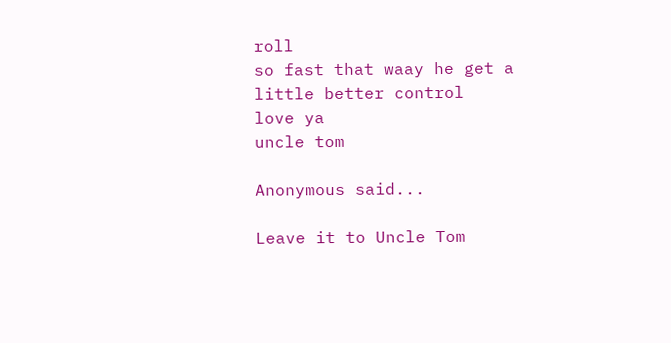roll
so fast that waay he get a little better control
love ya
uncle tom

Anonymous said...

Leave it to Uncle Tom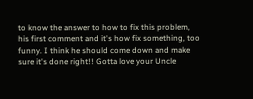to know the answer to how to fix this problem, his first comment and it's how fix something, too funny. I think he should come down and make sure it's done right!! Gotta love your Uncle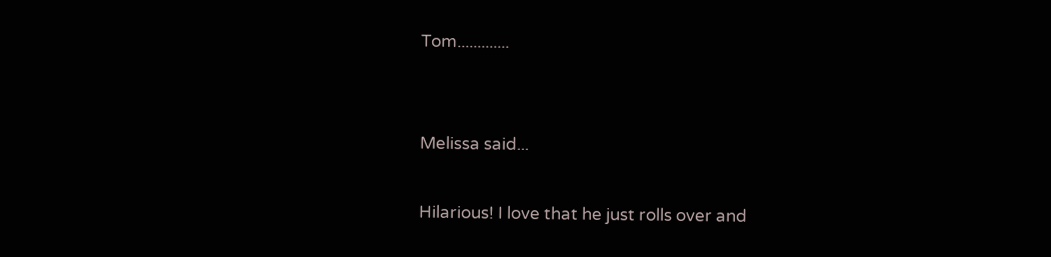Tom.............


Melissa said...

Hilarious! I love that he just rolls over and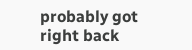probably got right back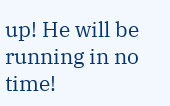up! He will be running in no time!